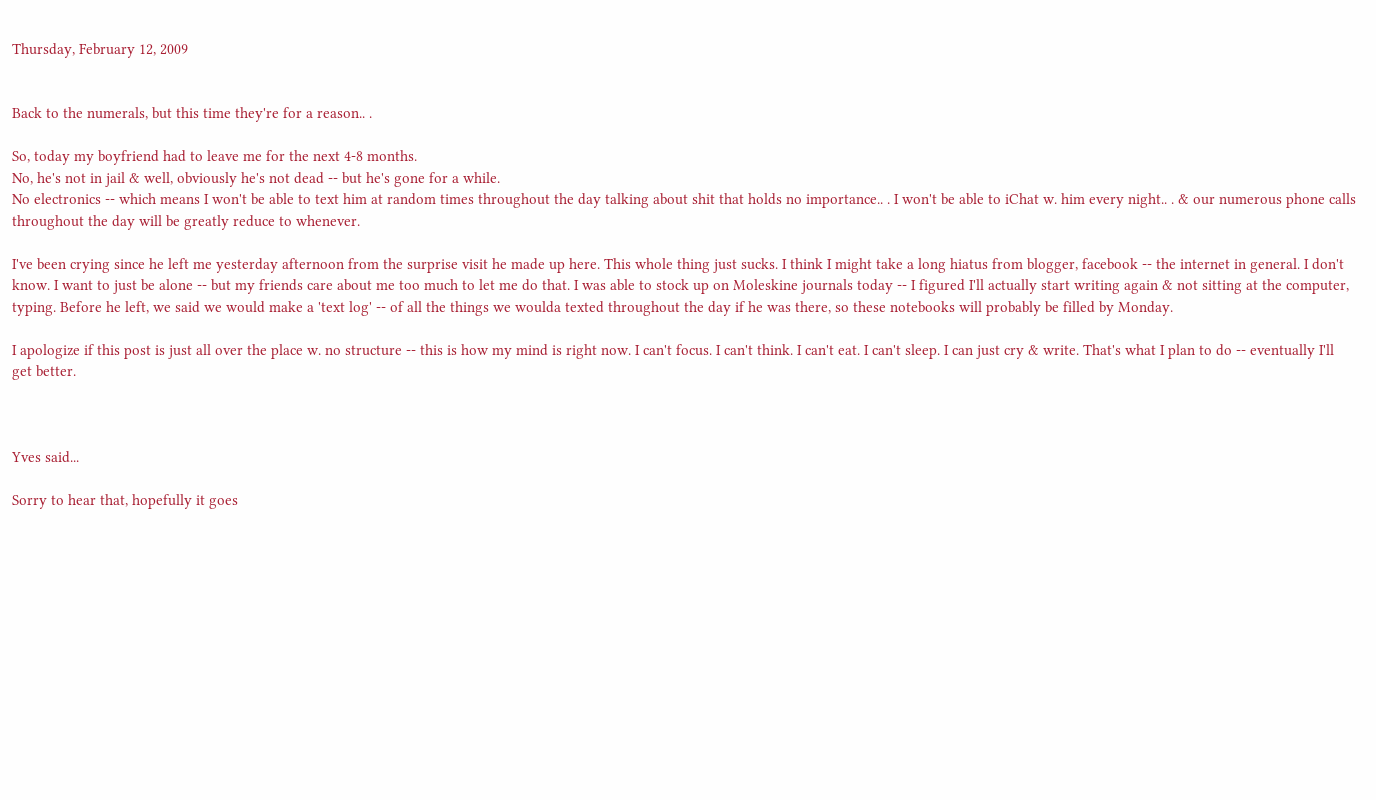Thursday, February 12, 2009


Back to the numerals, but this time they're for a reason.. .

So, today my boyfriend had to leave me for the next 4-8 months.
No, he's not in jail & well, obviously he's not dead -- but he's gone for a while.
No electronics -- which means I won't be able to text him at random times throughout the day talking about shit that holds no importance.. . I won't be able to iChat w. him every night.. . & our numerous phone calls throughout the day will be greatly reduce to whenever.

I've been crying since he left me yesterday afternoon from the surprise visit he made up here. This whole thing just sucks. I think I might take a long hiatus from blogger, facebook -- the internet in general. I don't know. I want to just be alone -- but my friends care about me too much to let me do that. I was able to stock up on Moleskine journals today -- I figured I'll actually start writing again & not sitting at the computer, typing. Before he left, we said we would make a 'text log' -- of all the things we woulda texted throughout the day if he was there, so these notebooks will probably be filled by Monday.

I apologize if this post is just all over the place w. no structure -- this is how my mind is right now. I can't focus. I can't think. I can't eat. I can't sleep. I can just cry & write. That's what I plan to do -- eventually I'll get better.



Yves said...

Sorry to hear that, hopefully it goes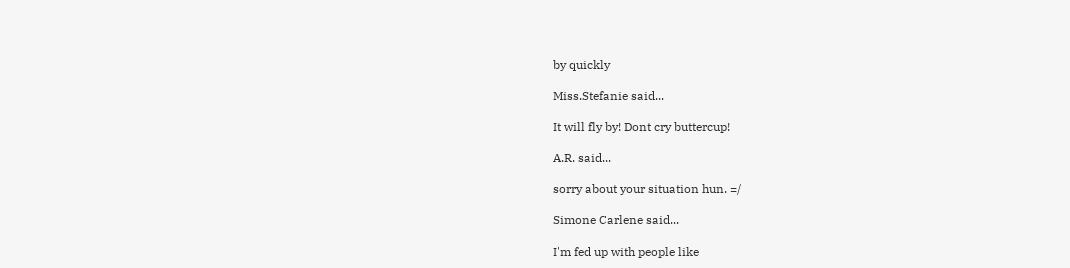by quickly

Miss.Stefanie said...

It will fly by! Dont cry buttercup!

A.R. said...

sorry about your situation hun. =/

Simone Carlene said...

I'm fed up with people like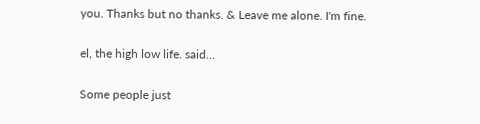you. Thanks but no thanks. & Leave me alone. I'm fine.

el, the high low life. said...

Some people just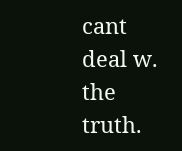cant deal w. the truth.